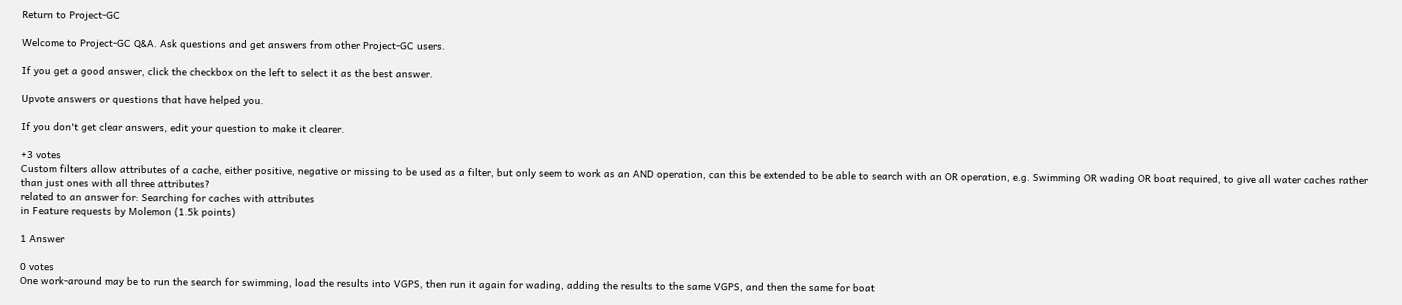Return to Project-GC

Welcome to Project-GC Q&A. Ask questions and get answers from other Project-GC users.

If you get a good answer, click the checkbox on the left to select it as the best answer.

Upvote answers or questions that have helped you.

If you don't get clear answers, edit your question to make it clearer.

+3 votes
Custom filters allow attributes of a cache, either positive, negative or missing to be used as a filter, but only seem to work as an AND operation, can this be extended to be able to search with an OR operation, e.g. Swimming OR wading OR boat required, to give all water caches rather than just ones with all three attributes?
related to an answer for: Searching for caches with attributes
in Feature requests by Molemon (1.5k points)

1 Answer

0 votes
One work-around may be to run the search for swimming, load the results into VGPS, then run it again for wading, adding the results to the same VGPS, and then the same for boat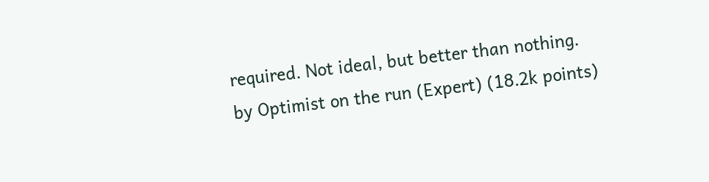required. Not ideal, but better than nothing.
by Optimist on the run (Expert) (18.2k points)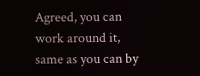Agreed, you can work around it, same as you can by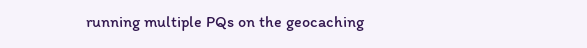running multiple PQs on the geocaching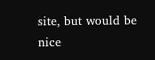site, but would be nice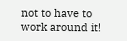not to have to work around it!